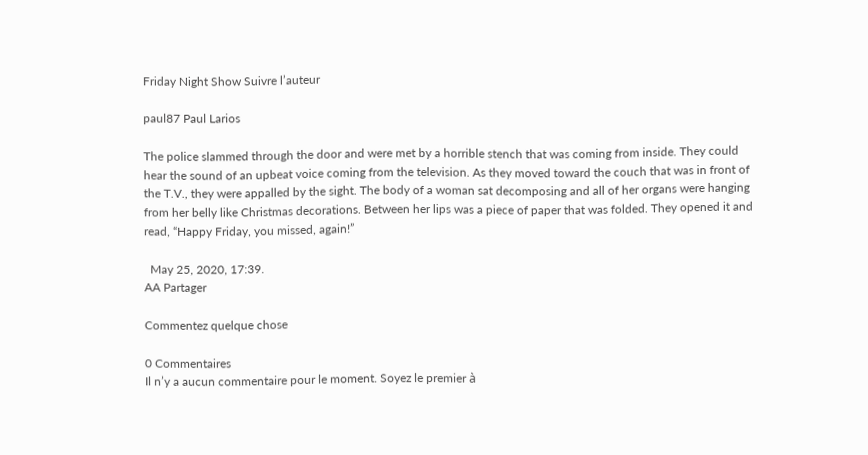Friday Night Show Suivre l’auteur

paul87 Paul Larios

The police slammed through the door and were met by a horrible stench that was coming from inside. They could hear the sound of an upbeat voice coming from the television. As they moved toward the couch that was in front of the T.V., they were appalled by the sight. The body of a woman sat decomposing and all of her organs were hanging from her belly like Christmas decorations. Between her lips was a piece of paper that was folded. They opened it and read, “Happy Friday, you missed, again!”

  May 25, 2020, 17:39.
AA Partager

Commentez quelque chose

0 Commentaires
Il n’y a aucun commentaire pour le moment. Soyez le premier à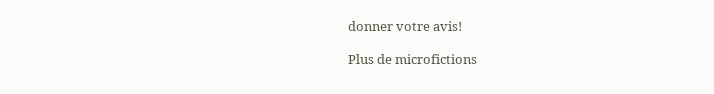donner votre avis!

Plus de microfictions